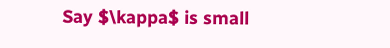Say $\kappa$ is small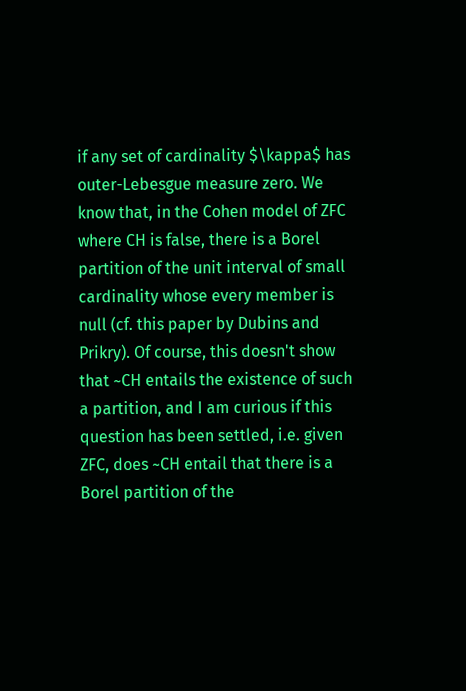if any set of cardinality $\kappa$ has outer-Lebesgue measure zero. We know that, in the Cohen model of ZFC where CH is false, there is a Borel partition of the unit interval of small cardinality whose every member is null (cf. this paper by Dubins and Prikry). Of course, this doesn't show that ~CH entails the existence of such a partition, and I am curious if this question has been settled, i.e. given ZFC, does ~CH entail that there is a Borel partition of the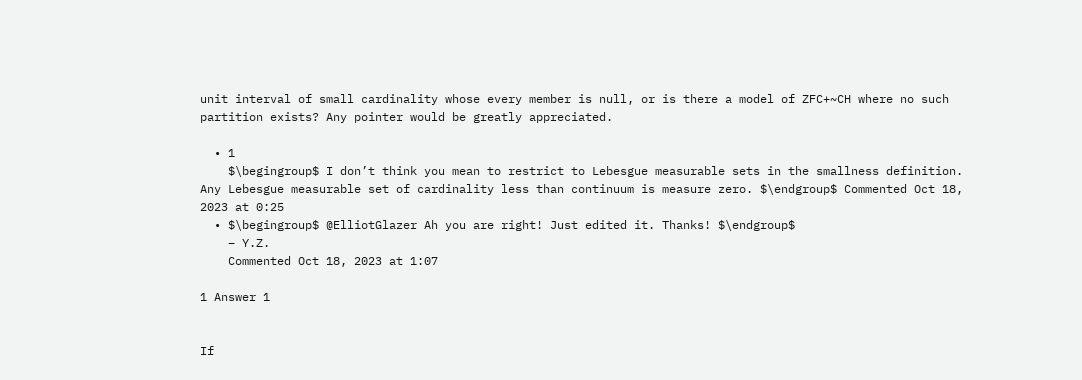unit interval of small cardinality whose every member is null, or is there a model of ZFC+~CH where no such partition exists? Any pointer would be greatly appreciated.

  • 1
    $\begingroup$ I don’t think you mean to restrict to Lebesgue measurable sets in the smallness definition. Any Lebesgue measurable set of cardinality less than continuum is measure zero. $\endgroup$ Commented Oct 18, 2023 at 0:25
  • $\begingroup$ @ElliotGlazer Ah you are right! Just edited it. Thanks! $\endgroup$
    – Y.Z.
    Commented Oct 18, 2023 at 1:07

1 Answer 1


If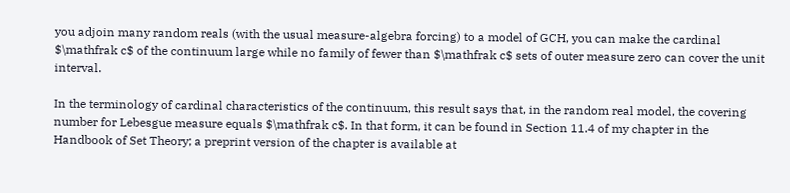you adjoin many random reals (with the usual measure-algebra forcing) to a model of GCH, you can make the cardinal $\mathfrak c$ of the continuum large while no family of fewer than $\mathfrak c$ sets of outer measure zero can cover the unit interval.

In the terminology of cardinal characteristics of the continuum, this result says that, in the random real model, the covering number for Lebesgue measure equals $\mathfrak c$. In that form, it can be found in Section 11.4 of my chapter in the Handbook of Set Theory; a preprint version of the chapter is available at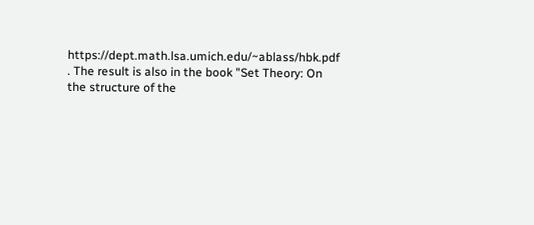https://dept.math.lsa.umich.edu/~ablass/hbk.pdf . The result is also in the book "Set Theory: On the structure of the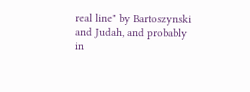real line" by Bartoszynski and Judah, and probably in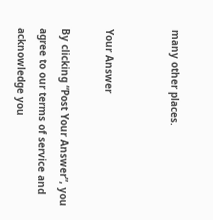many other places.


Your Answer

By clicking “Post Your Answer”, you agree to our terms of service and acknowledge you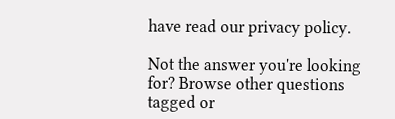have read our privacy policy.

Not the answer you're looking for? Browse other questions tagged or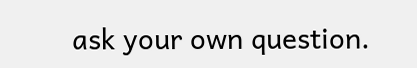ask your own question.